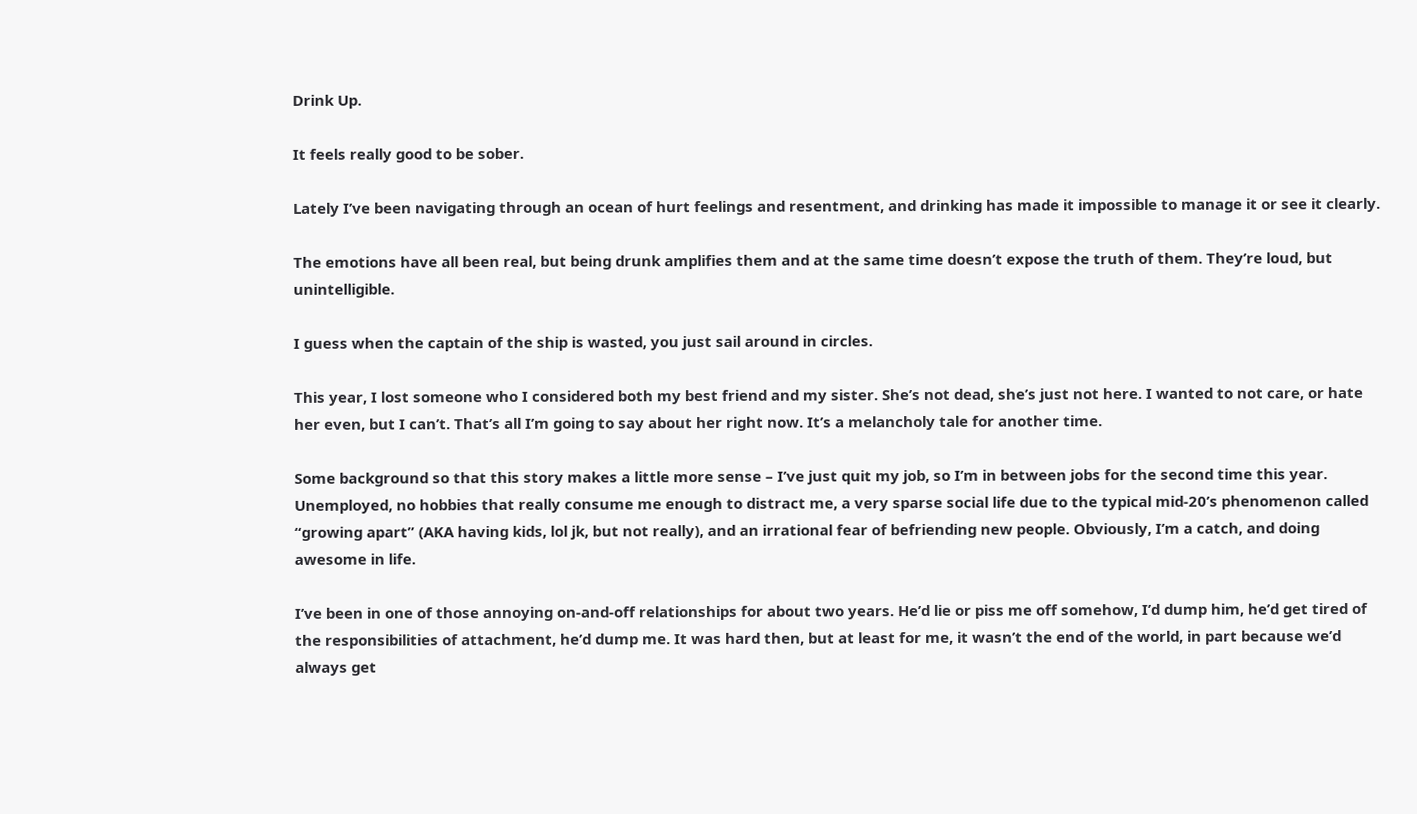Drink Up.

It feels really good to be sober.

Lately I’ve been navigating through an ocean of hurt feelings and resentment, and drinking has made it impossible to manage it or see it clearly.

The emotions have all been real, but being drunk amplifies them and at the same time doesn’t expose the truth of them. They’re loud, but unintelligible.

I guess when the captain of the ship is wasted, you just sail around in circles.

This year, I lost someone who I considered both my best friend and my sister. She’s not dead, she’s just not here. I wanted to not care, or hate her even, but I can’t. That’s all I’m going to say about her right now. It’s a melancholy tale for another time.

Some background so that this story makes a little more sense – I’ve just quit my job, so I’m in between jobs for the second time this year. Unemployed, no hobbies that really consume me enough to distract me, a very sparse social life due to the typical mid-20’s phenomenon called “growing apart” (AKA having kids, lol jk, but not really), and an irrational fear of befriending new people. Obviously, I’m a catch, and doing awesome in life.

I’ve been in one of those annoying on-and-off relationships for about two years. He’d lie or piss me off somehow, I’d dump him, he’d get tired of the responsibilities of attachment, he’d dump me. It was hard then, but at least for me, it wasn’t the end of the world, in part because we’d always get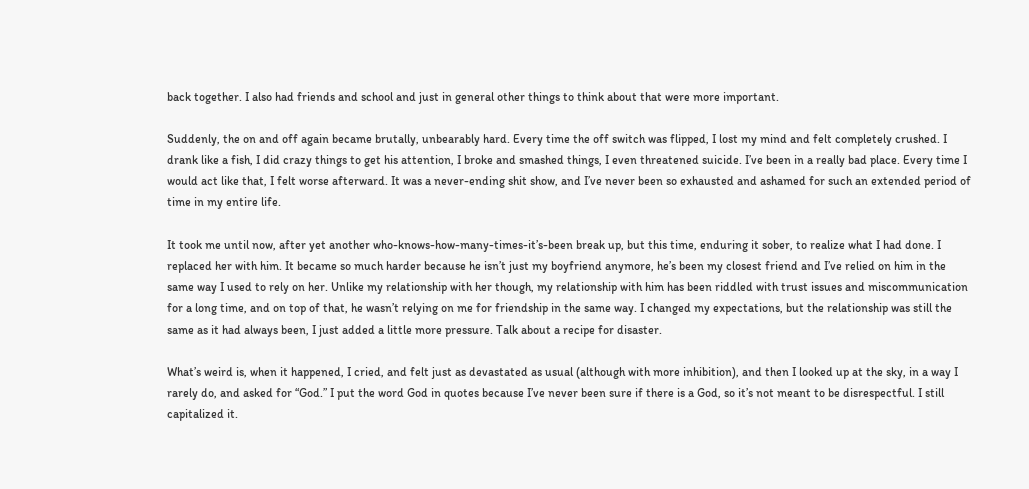back together. I also had friends and school and just in general other things to think about that were more important.

Suddenly, the on and off again became brutally, unbearably hard. Every time the off switch was flipped, I lost my mind and felt completely crushed. I drank like a fish, I did crazy things to get his attention, I broke and smashed things, I even threatened suicide. I’ve been in a really bad place. Every time I would act like that, I felt worse afterward. It was a never-ending shit show, and I’ve never been so exhausted and ashamed for such an extended period of time in my entire life.

It took me until now, after yet another who-knows-how-many-times-it’s-been break up, but this time, enduring it sober, to realize what I had done. I replaced her with him. It became so much harder because he isn’t just my boyfriend anymore, he’s been my closest friend and I’ve relied on him in the same way I used to rely on her. Unlike my relationship with her though, my relationship with him has been riddled with trust issues and miscommunication for a long time, and on top of that, he wasn’t relying on me for friendship in the same way. I changed my expectations, but the relationship was still the same as it had always been, I just added a little more pressure. Talk about a recipe for disaster.

What’s weird is, when it happened, I cried, and felt just as devastated as usual (although with more inhibition), and then I looked up at the sky, in a way I rarely do, and asked for “God.” I put the word God in quotes because I’ve never been sure if there is a God, so it’s not meant to be disrespectful. I still capitalized it.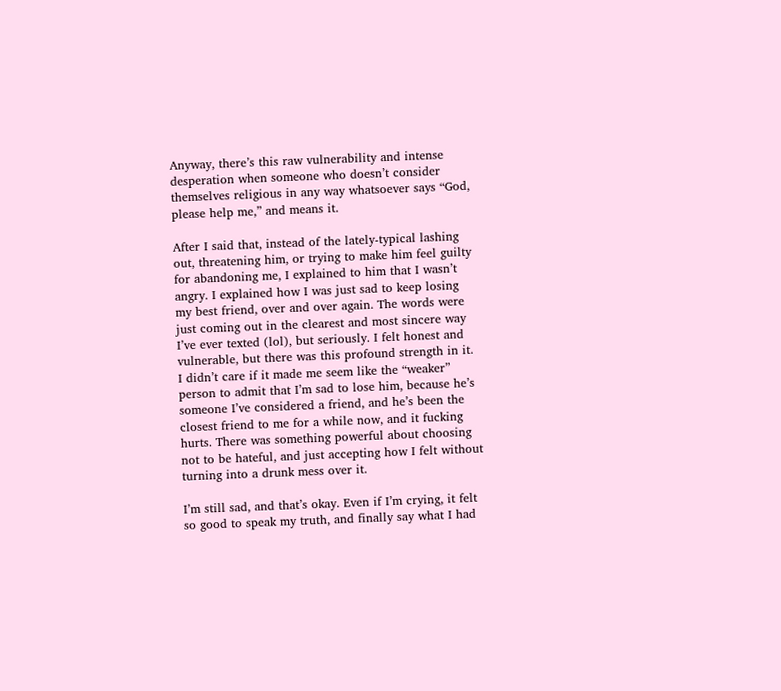Anyway, there’s this raw vulnerability and intense desperation when someone who doesn’t consider themselves religious in any way whatsoever says “God, please help me,” and means it.

After I said that, instead of the lately-typical lashing out, threatening him, or trying to make him feel guilty for abandoning me, I explained to him that I wasn’t angry. I explained how I was just sad to keep losing my best friend, over and over again. The words were just coming out in the clearest and most sincere way I’ve ever texted (lol), but seriously. I felt honest and vulnerable, but there was this profound strength in it. I didn’t care if it made me seem like the “weaker” person to admit that I’m sad to lose him, because he’s someone I’ve considered a friend, and he’s been the closest friend to me for a while now, and it fucking hurts. There was something powerful about choosing not to be hateful, and just accepting how I felt without turning into a drunk mess over it.

I’m still sad, and that’s okay. Even if I’m crying, it felt so good to speak my truth, and finally say what I had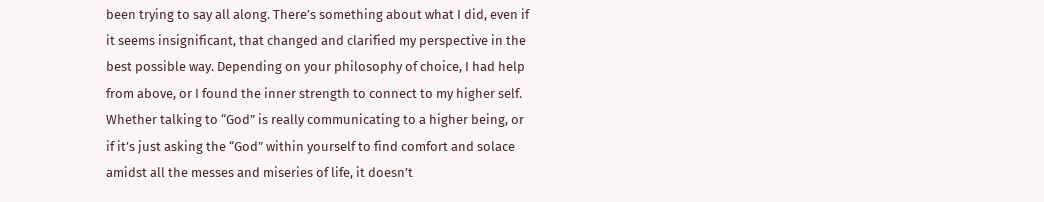been trying to say all along. There’s something about what I did, even if it seems insignificant, that changed and clarified my perspective in the best possible way. Depending on your philosophy of choice, I had help from above, or I found the inner strength to connect to my higher self. Whether talking to “God” is really communicating to a higher being, or if it’s just asking the “God” within yourself to find comfort and solace amidst all the messes and miseries of life, it doesn’t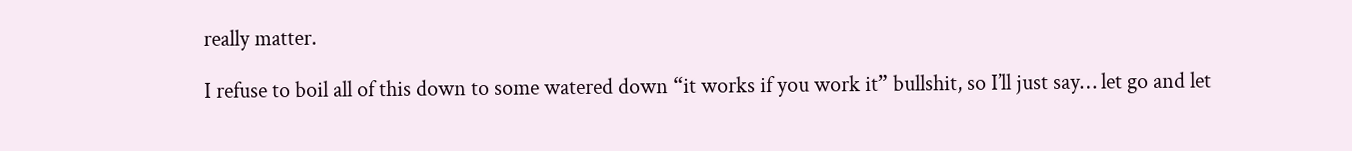really matter.

I refuse to boil all of this down to some watered down “it works if you work it” bullshit, so I’ll just say… let go and let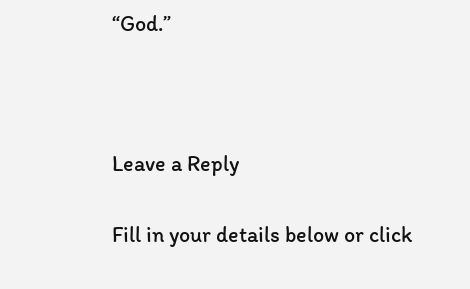“God.”



Leave a Reply

Fill in your details below or click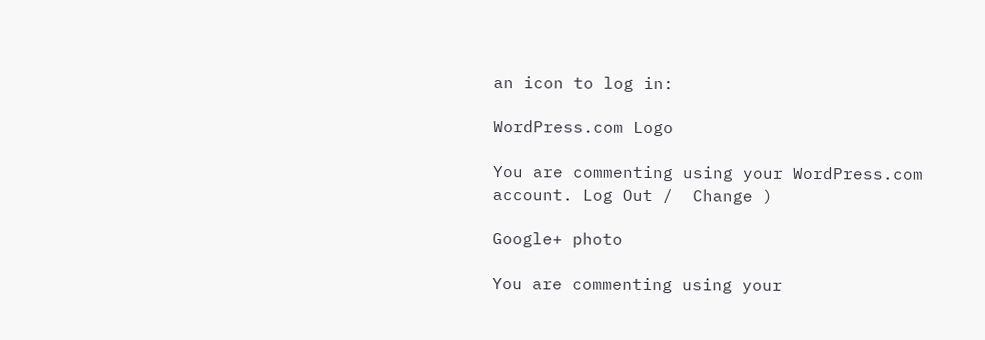an icon to log in:

WordPress.com Logo

You are commenting using your WordPress.com account. Log Out /  Change )

Google+ photo

You are commenting using your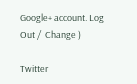Google+ account. Log Out /  Change )

Twitter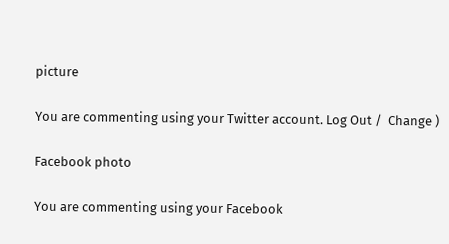picture

You are commenting using your Twitter account. Log Out /  Change )

Facebook photo

You are commenting using your Facebook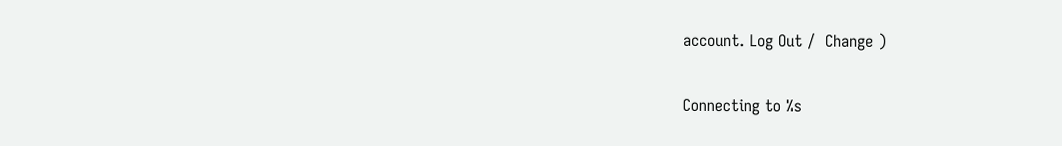account. Log Out /  Change )

Connecting to %s